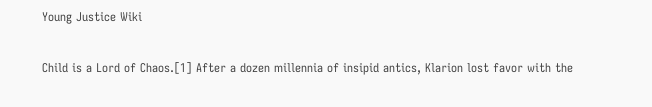Young Justice Wiki

Child is a Lord of Chaos.[1] After a dozen millennia of insipid antics, Klarion lost favor with the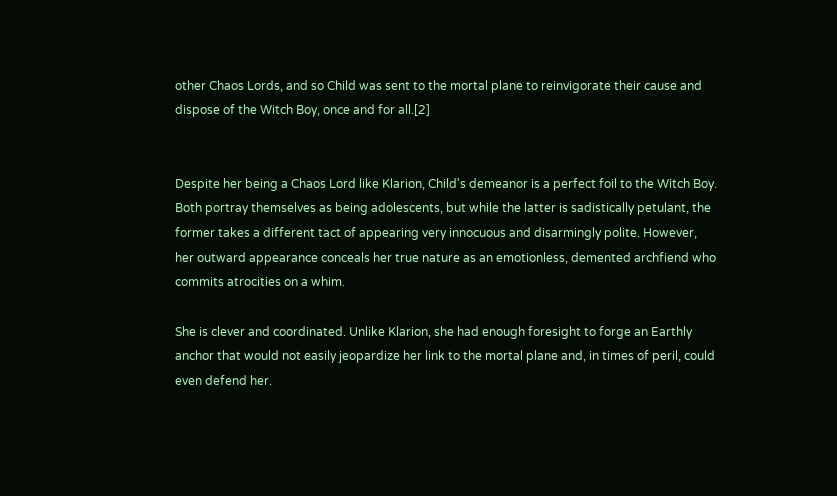other Chaos Lords, and so Child was sent to the mortal plane to reinvigorate their cause and dispose of the Witch Boy, once and for all.[2]


Despite her being a Chaos Lord like Klarion, Child's demeanor is a perfect foil to the Witch Boy. Both portray themselves as being adolescents, but while the latter is sadistically petulant, the former takes a different tact of appearing very innocuous and disarmingly polite. However, her outward appearance conceals her true nature as an emotionless, demented archfiend who commits atrocities on a whim.

She is clever and coordinated. Unlike Klarion, she had enough foresight to forge an Earthly anchor that would not easily jeopardize her link to the mortal plane and, in times of peril, could even defend her.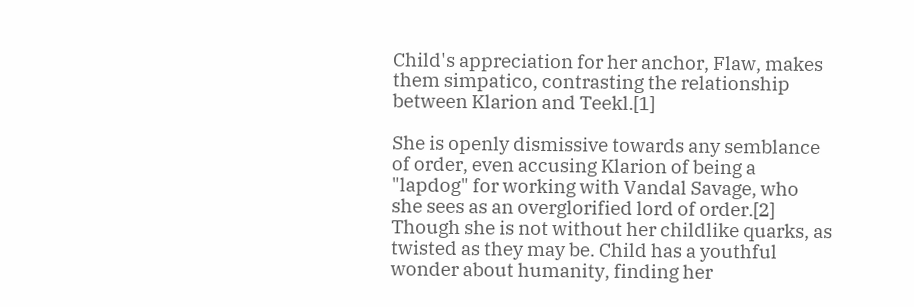Child's appreciation for her anchor, Flaw, makes them simpatico, contrasting the relationship between Klarion and Teekl.[1]

She is openly dismissive towards any semblance of order, even accusing Klarion of being a "lapdog" for working with Vandal Savage, who she sees as an overglorified lord of order.[2] Though she is not without her childlike quarks, as twisted as they may be. Child has a youthful wonder about humanity, finding her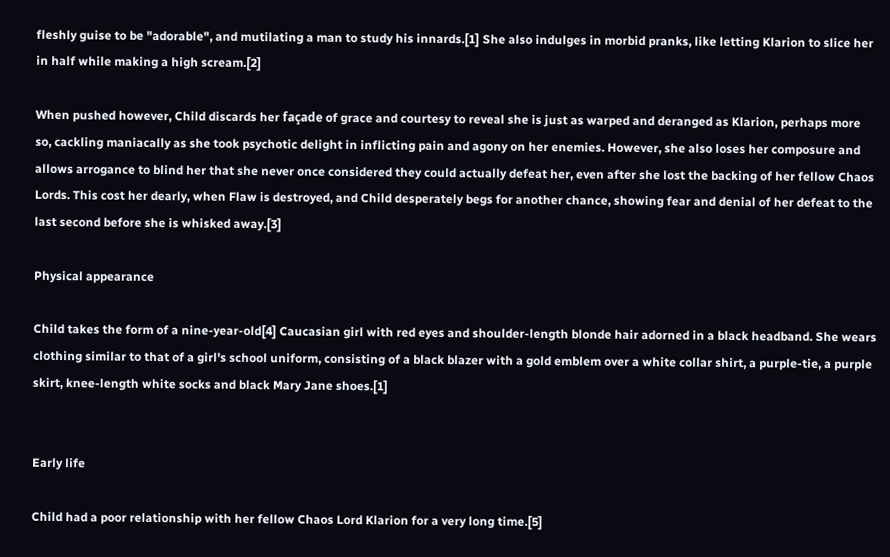fleshly guise to be "adorable", and mutilating a man to study his innards.[1] She also indulges in morbid pranks, like letting Klarion to slice her in half while making a high scream.[2]

When pushed however, Child discards her façade of grace and courtesy to reveal she is just as warped and deranged as Klarion, perhaps more so, cackling maniacally as she took psychotic delight in inflicting pain and agony on her enemies. However, she also loses her composure and allows arrogance to blind her that she never once considered they could actually defeat her, even after she lost the backing of her fellow Chaos Lords. This cost her dearly, when Flaw is destroyed, and Child desperately begs for another chance, showing fear and denial of her defeat to the last second before she is whisked away.[3]

Physical appearance

Child takes the form of a nine-year-old[4] Caucasian girl with red eyes and shoulder-length blonde hair adorned in a black headband. She wears clothing similar to that of a girl's school uniform, consisting of a black blazer with a gold emblem over a white collar shirt, a purple-tie, a purple skirt, knee-length white socks and black Mary Jane shoes.[1]


Early life

Child had a poor relationship with her fellow Chaos Lord Klarion for a very long time.[5]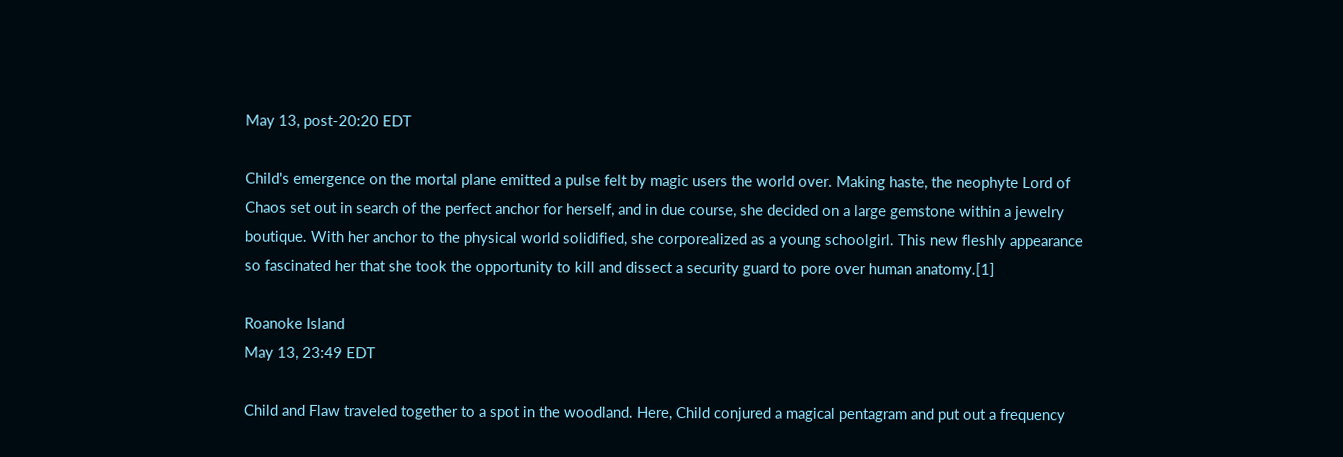May 13, post-20:20 EDT

Child's emergence on the mortal plane emitted a pulse felt by magic users the world over. Making haste, the neophyte Lord of Chaos set out in search of the perfect anchor for herself, and in due course, she decided on a large gemstone within a jewelry boutique. With her anchor to the physical world solidified, she corporealized as a young schoolgirl. This new fleshly appearance so fascinated her that she took the opportunity to kill and dissect a security guard to pore over human anatomy.[1]

Roanoke Island
May 13, 23:49 EDT

Child and Flaw traveled together to a spot in the woodland. Here, Child conjured a magical pentagram and put out a frequency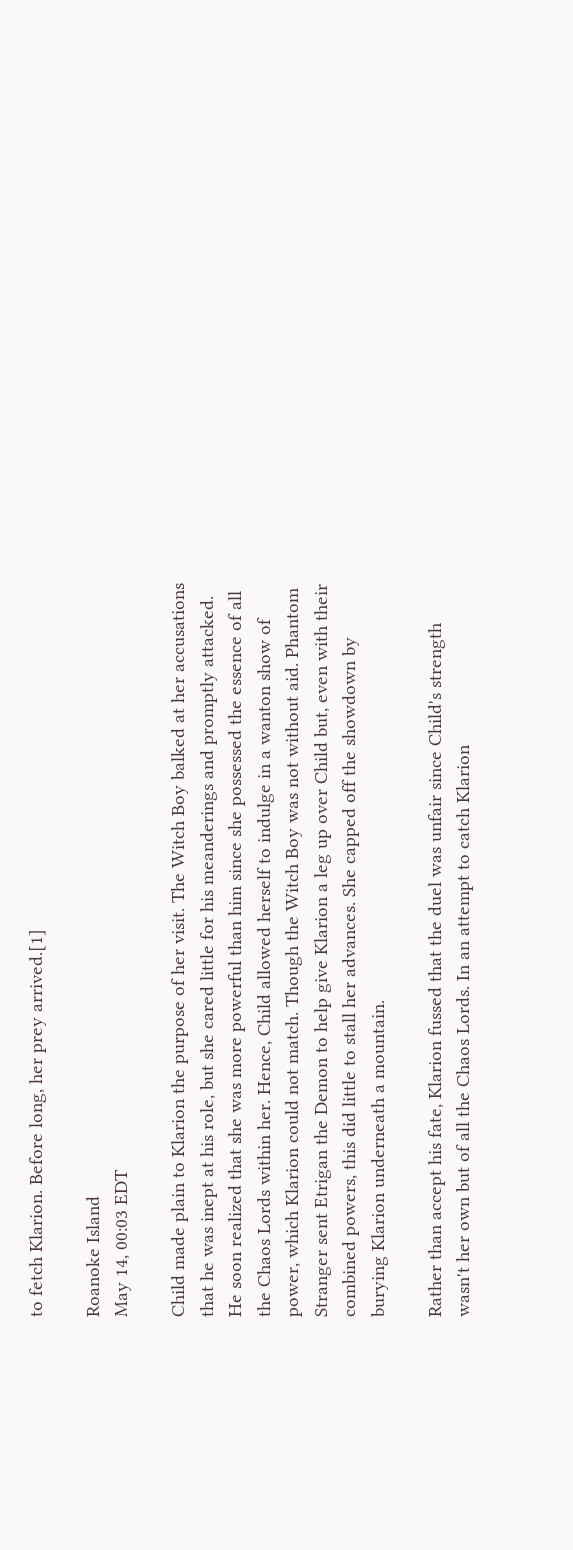to fetch Klarion. Before long, her prey arrived.[1]

Roanoke Island
May 14, 00:03 EDT

Child made plain to Klarion the purpose of her visit. The Witch Boy balked at her accusations that he was inept at his role, but she cared little for his meanderings and promptly attacked. He soon realized that she was more powerful than him since she possessed the essence of all the Chaos Lords within her. Hence, Child allowed herself to indulge in a wanton show of power, which Klarion could not match. Though the Witch Boy was not without aid. Phantom Stranger sent Etrigan the Demon to help give Klarion a leg up over Child but, even with their combined powers, this did little to stall her advances. She capped off the showdown by burying Klarion underneath a mountain.

Rather than accept his fate, Klarion fussed that the duel was unfair since Child's strength wasn't her own but of all the Chaos Lords. In an attempt to catch Klarion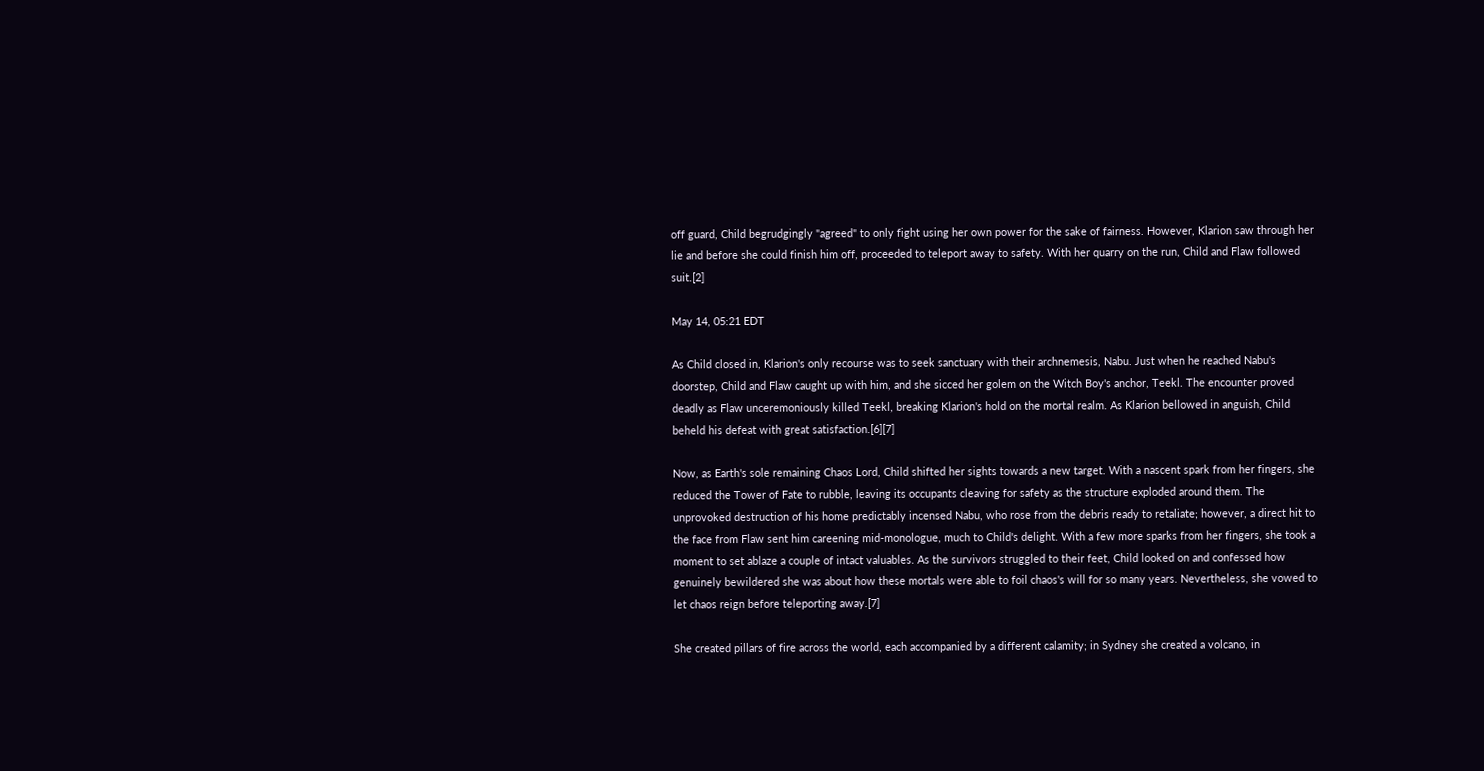off guard, Child begrudgingly "agreed" to only fight using her own power for the sake of fairness. However, Klarion saw through her lie and before she could finish him off, proceeded to teleport away to safety. With her quarry on the run, Child and Flaw followed suit.[2]

May 14, 05:21 EDT

As Child closed in, Klarion's only recourse was to seek sanctuary with their archnemesis, Nabu. Just when he reached Nabu's doorstep, Child and Flaw caught up with him, and she sicced her golem on the Witch Boy's anchor, Teekl. The encounter proved deadly as Flaw unceremoniously killed Teekl, breaking Klarion's hold on the mortal realm. As Klarion bellowed in anguish, Child beheld his defeat with great satisfaction.[6][7]

Now, as Earth's sole remaining Chaos Lord, Child shifted her sights towards a new target. With a nascent spark from her fingers, she reduced the Tower of Fate to rubble, leaving its occupants cleaving for safety as the structure exploded around them. The unprovoked destruction of his home predictably incensed Nabu, who rose from the debris ready to retaliate; however, a direct hit to the face from Flaw sent him careening mid-monologue, much to Child's delight. With a few more sparks from her fingers, she took a moment to set ablaze a couple of intact valuables. As the survivors struggled to their feet, Child looked on and confessed how genuinely bewildered she was about how these mortals were able to foil chaos's will for so many years. Nevertheless, she vowed to let chaos reign before teleporting away.[7]

She created pillars of fire across the world, each accompanied by a different calamity; in Sydney she created a volcano, in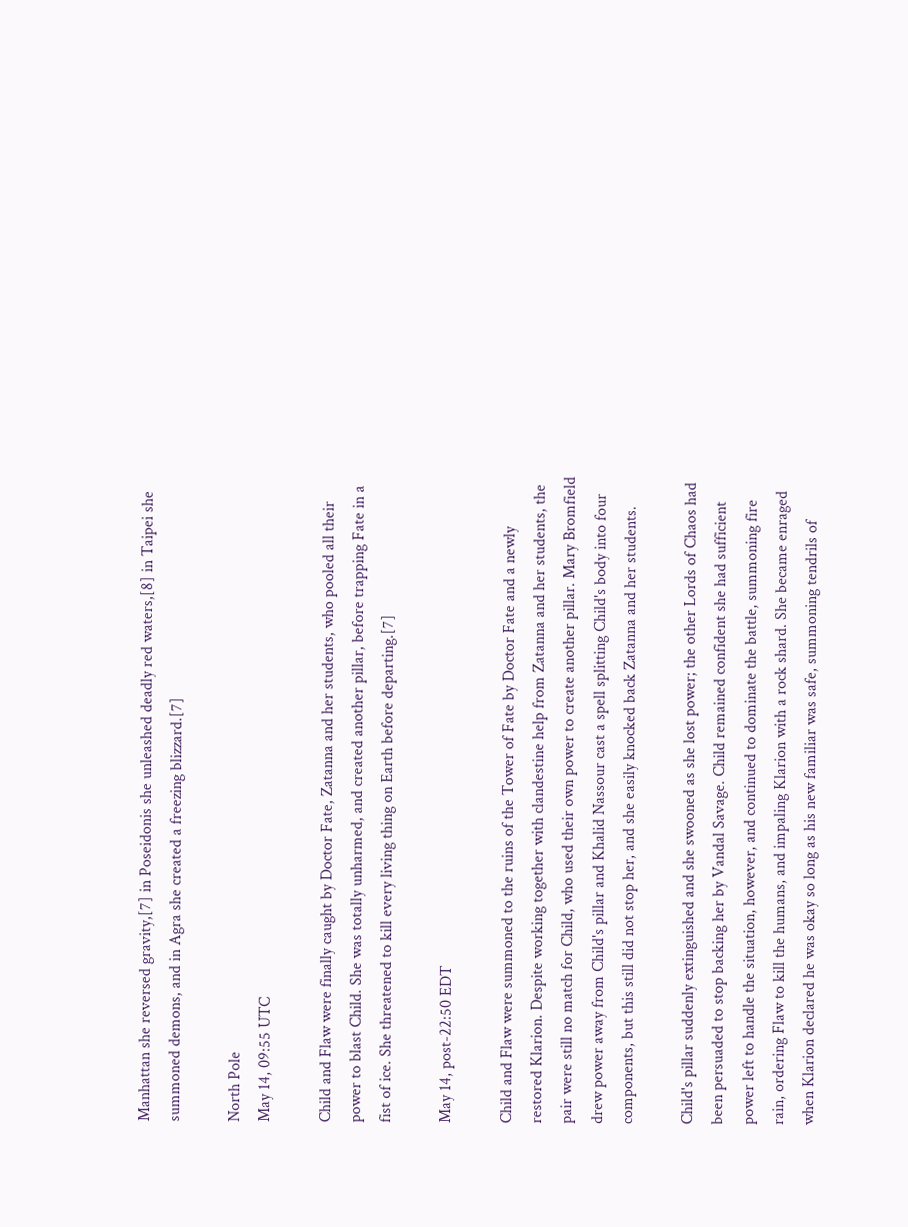Manhattan she reversed gravity,[7] in Poseidonis she unleashed deadly red waters,[8] in Taipei she summoned demons, and in Agra she created a freezing blizzard.[7]

North Pole
May 14, 09:55 UTC

Child and Flaw were finally caught by Doctor Fate, Zatanna and her students, who pooled all their power to blast Child. She was totally unharmed, and created another pillar, before trapping Fate in a fist of ice. She threatened to kill every living thing on Earth before departing.[7]

May 14, post-22:50 EDT

Child and Flaw were summoned to the ruins of the Tower of Fate by Doctor Fate and a newly restored Klarion. Despite working together with clandestine help from Zatanna and her students, the pair were still no match for Child, who used their own power to create another pillar. Mary Bromfield drew power away from Child's pillar and Khalid Nassour cast a spell splitting Child's body into four components, but this still did not stop her, and she easily knocked back Zatanna and her students.

Child's pillar suddenly extinguished and she swooned as she lost power; the other Lords of Chaos had been persuaded to stop backing her by Vandal Savage. Child remained confident she had sufficient power left to handle the situation, however, and continued to dominate the battle, summoning fire rain, ordering Flaw to kill the humans, and impaling Klarion with a rock shard. She became enraged when Klarion declared he was okay so long as his new familiar was safe, summoning tendrils of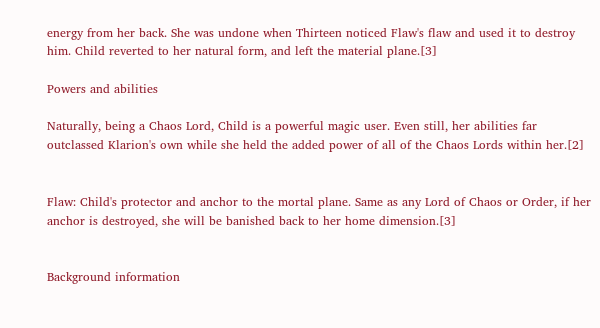energy from her back. She was undone when Thirteen noticed Flaw's flaw and used it to destroy him. Child reverted to her natural form, and left the material plane.[3]

Powers and abilities

Naturally, being a Chaos Lord, Child is a powerful magic user. Even still, her abilities far outclassed Klarion's own while she held the added power of all of the Chaos Lords within her.[2]


Flaw: Child's protector and anchor to the mortal plane. Same as any Lord of Chaos or Order, if her anchor is destroyed, she will be banished back to her home dimension.[3]


Background information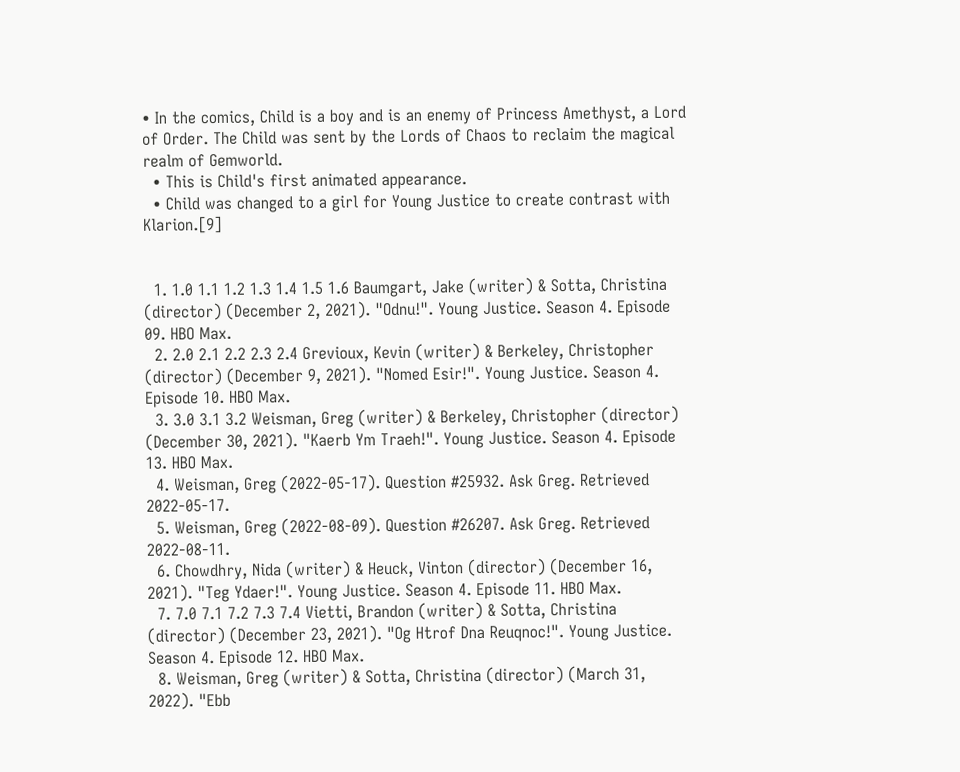• In the comics, Child is a boy and is an enemy of Princess Amethyst, a Lord of Order. The Child was sent by the Lords of Chaos to reclaim the magical realm of Gemworld.
  • This is Child's first animated appearance.
  • Child was changed to a girl for Young Justice to create contrast with Klarion.[9]


  1. 1.0 1.1 1.2 1.3 1.4 1.5 1.6 Baumgart, Jake (writer) & Sotta, Christina (director) (December 2, 2021). "Odnu!". Young Justice. Season 4. Episode 09. HBO Max.
  2. 2.0 2.1 2.2 2.3 2.4 Grevioux, Kevin (writer) & Berkeley, Christopher (director) (December 9, 2021). "Nomed Esir!". Young Justice. Season 4. Episode 10. HBO Max.
  3. 3.0 3.1 3.2 Weisman, Greg (writer) & Berkeley, Christopher (director) (December 30, 2021). "Kaerb Ym Traeh!". Young Justice. Season 4. Episode 13. HBO Max.
  4. Weisman, Greg (2022-05-17). Question #25932. Ask Greg. Retrieved 2022-05-17.
  5. Weisman, Greg (2022-08-09). Question #26207. Ask Greg. Retrieved 2022-08-11.
  6. Chowdhry, Nida (writer) & Heuck, Vinton (director) (December 16, 2021). "Teg Ydaer!". Young Justice. Season 4. Episode 11. HBO Max.
  7. 7.0 7.1 7.2 7.3 7.4 Vietti, Brandon (writer) & Sotta, Christina (director) (December 23, 2021). "Og Htrof Dna Reuqnoc!". Young Justice. Season 4. Episode 12. HBO Max.
  8. Weisman, Greg (writer) & Sotta, Christina (director) (March 31, 2022). "Ebb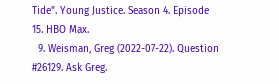Tide". Young Justice. Season 4. Episode 15. HBO Max.
  9. Weisman, Greg (2022-07-22). Question #26129. Ask Greg.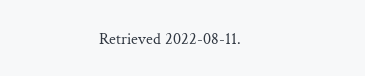Retrieved 2022-08-11.